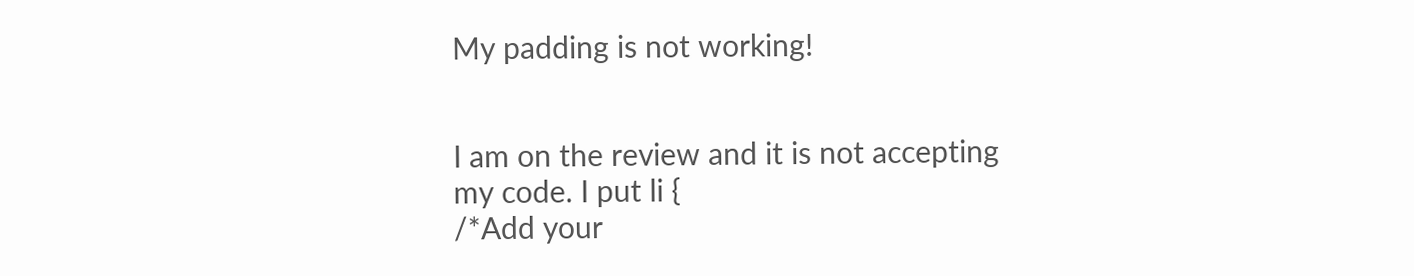My padding is not working!


I am on the review and it is not accepting my code. I put li {
/*Add your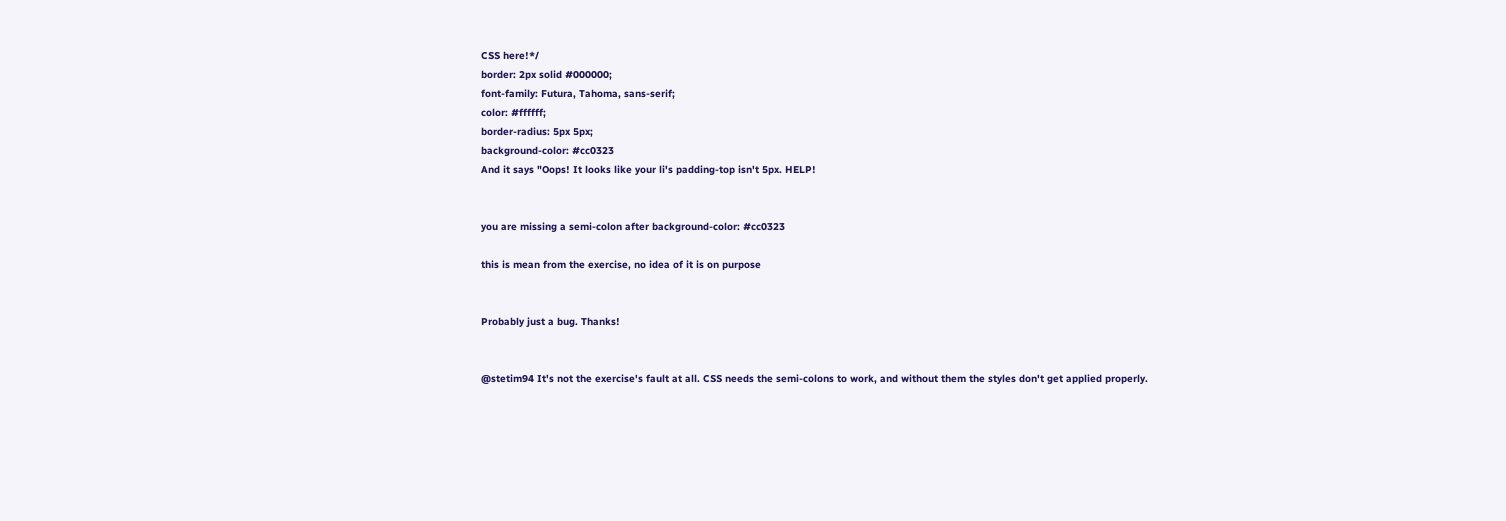CSS here!*/
border: 2px solid #000000;
font-family: Futura, Tahoma, sans-serif;
color: #ffffff;
border-radius: 5px 5px;
background-color: #cc0323
And it says "Oops! It looks like your li's padding-top isn't 5px. HELP!


you are missing a semi-colon after background-color: #cc0323

this is mean from the exercise, no idea of it is on purpose


Probably just a bug. Thanks!


@stetim94 It's not the exercise's fault at all. CSS needs the semi-colons to work, and without them the styles don't get applied properly.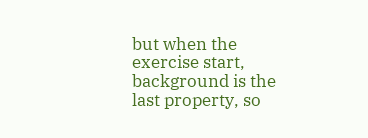but when the exercise start, background is the last property, so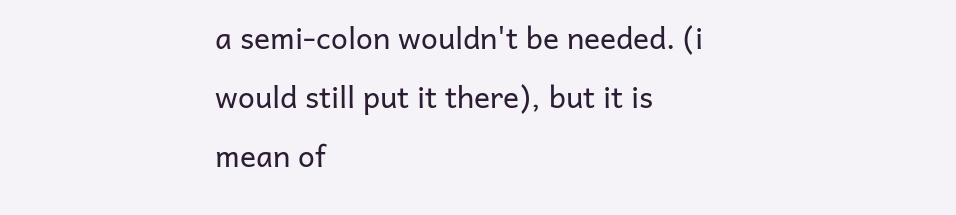a semi-colon wouldn't be needed. (i would still put it there), but it is mean of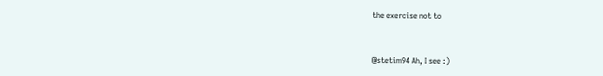the exercise not to


@stetim94 Ah, I see :)